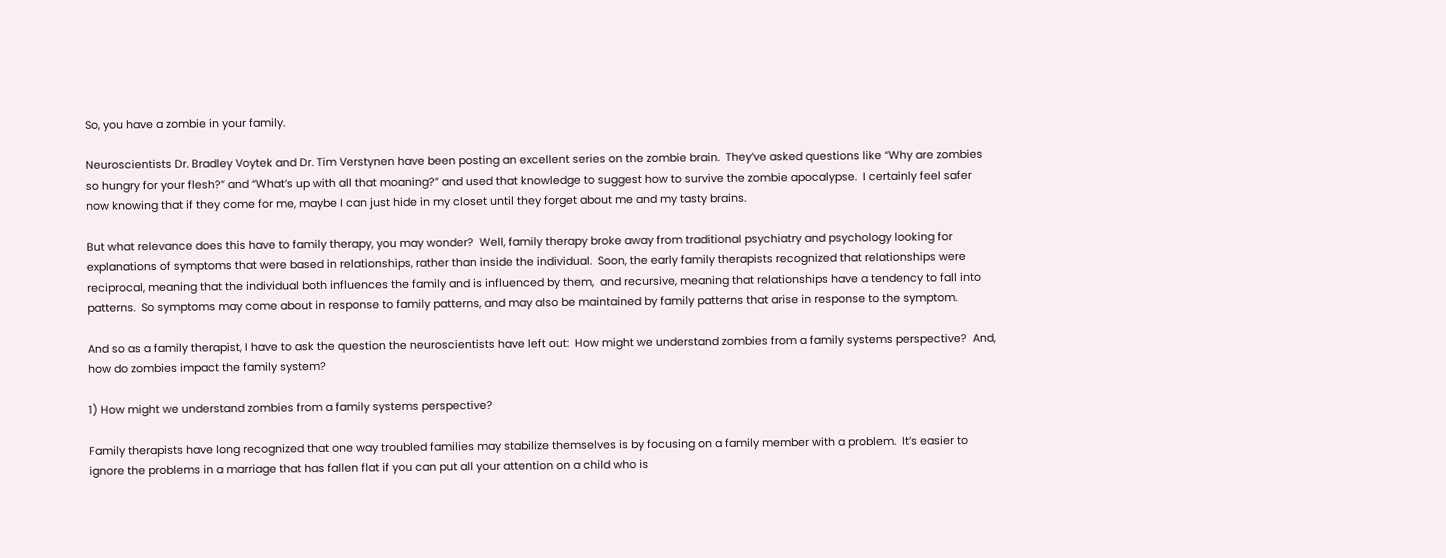So, you have a zombie in your family.

Neuroscientists Dr. Bradley Voytek and Dr. Tim Verstynen have been posting an excellent series on the zombie brain.  They’ve asked questions like “Why are zombies so hungry for your flesh?” and “What’s up with all that moaning?” and used that knowledge to suggest how to survive the zombie apocalypse.  I certainly feel safer now knowing that if they come for me, maybe I can just hide in my closet until they forget about me and my tasty brains.

But what relevance does this have to family therapy, you may wonder?  Well, family therapy broke away from traditional psychiatry and psychology looking for explanations of symptoms that were based in relationships, rather than inside the individual.  Soon, the early family therapists recognized that relationships were reciprocal, meaning that the individual both influences the family and is influenced by them,  and recursive, meaning that relationships have a tendency to fall into patterns.  So symptoms may come about in response to family patterns, and may also be maintained by family patterns that arise in response to the symptom.

And so as a family therapist, I have to ask the question the neuroscientists have left out:  How might we understand zombies from a family systems perspective?  And, how do zombies impact the family system?

1) How might we understand zombies from a family systems perspective?

Family therapists have long recognized that one way troubled families may stabilize themselves is by focusing on a family member with a problem.  It’s easier to ignore the problems in a marriage that has fallen flat if you can put all your attention on a child who is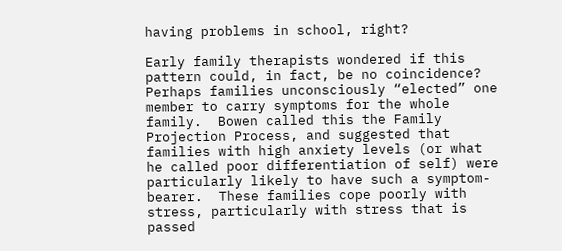having problems in school, right?

Early family therapists wondered if this pattern could, in fact, be no coincidence?  Perhaps families unconsciously “elected” one member to carry symptoms for the whole family.  Bowen called this the Family Projection Process, and suggested that families with high anxiety levels (or what he called poor differentiation of self) were particularly likely to have such a symptom-bearer.  These families cope poorly with stress, particularly with stress that is passed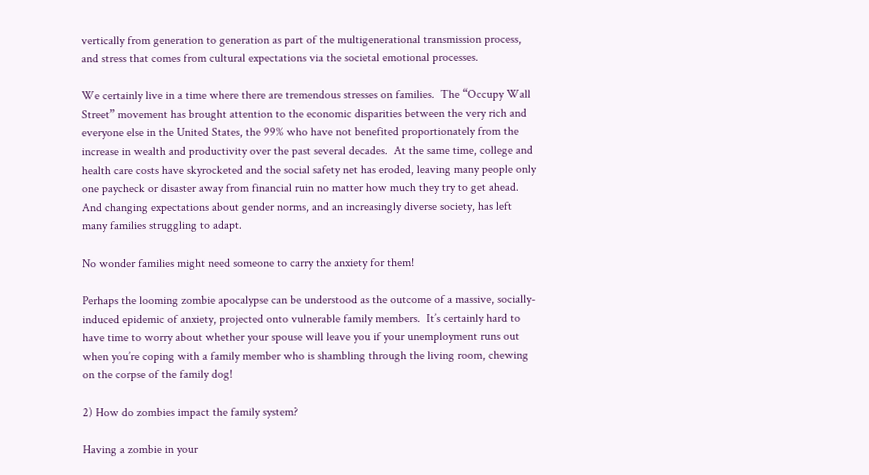vertically from generation to generation as part of the multigenerational transmission process, and stress that comes from cultural expectations via the societal emotional processes.

We certainly live in a time where there are tremendous stresses on families.  The “Occupy Wall Street” movement has brought attention to the economic disparities between the very rich and everyone else in the United States, the 99% who have not benefited proportionately from the increase in wealth and productivity over the past several decades.  At the same time, college and health care costs have skyrocketed and the social safety net has eroded, leaving many people only one paycheck or disaster away from financial ruin no matter how much they try to get ahead.  And changing expectations about gender norms, and an increasingly diverse society, has left many families struggling to adapt.

No wonder families might need someone to carry the anxiety for them!

Perhaps the looming zombie apocalypse can be understood as the outcome of a massive, socially-induced epidemic of anxiety, projected onto vulnerable family members.  It’s certainly hard to have time to worry about whether your spouse will leave you if your unemployment runs out when you’re coping with a family member who is shambling through the living room, chewing on the corpse of the family dog!

2) How do zombies impact the family system?

Having a zombie in your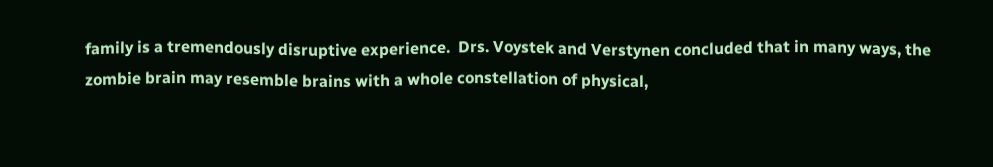family is a tremendously disruptive experience.  Drs. Voystek and Verstynen concluded that in many ways, the zombie brain may resemble brains with a whole constellation of physical,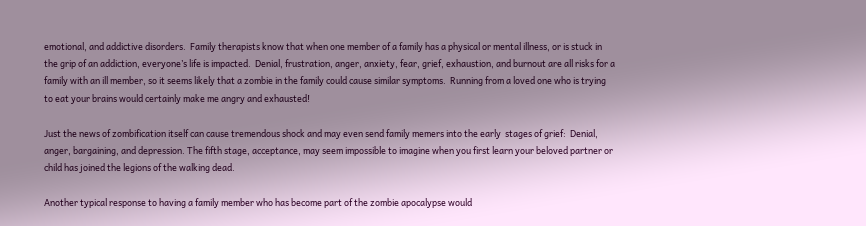emotional, and addictive disorders.  Family therapists know that when one member of a family has a physical or mental illness, or is stuck in the grip of an addiction, everyone’s life is impacted.  Denial, frustration, anger, anxiety, fear, grief, exhaustion, and burnout are all risks for a family with an ill member, so it seems likely that a zombie in the family could cause similar symptoms.  Running from a loved one who is trying to eat your brains would certainly make me angry and exhausted!

Just the news of zombification itself can cause tremendous shock and may even send family memers into the early  stages of grief:  Denial, anger, bargaining, and depression. The fifth stage, acceptance, may seem impossible to imagine when you first learn your beloved partner or child has joined the legions of the walking dead.

Another typical response to having a family member who has become part of the zombie apocalypse would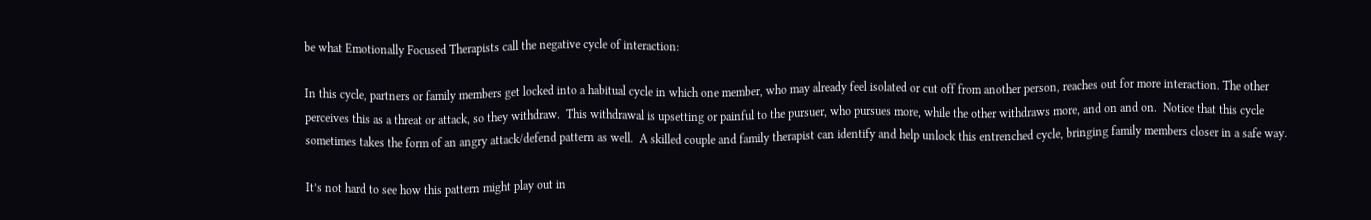be what Emotionally Focused Therapists call the negative cycle of interaction:

In this cycle, partners or family members get locked into a habitual cycle in which one member, who may already feel isolated or cut off from another person, reaches out for more interaction. The other perceives this as a threat or attack, so they withdraw.  This withdrawal is upsetting or painful to the pursuer, who pursues more, while the other withdraws more, and on and on.  Notice that this cycle sometimes takes the form of an angry attack/defend pattern as well.  A skilled couple and family therapist can identify and help unlock this entrenched cycle, bringing family members closer in a safe way.

It’s not hard to see how this pattern might play out in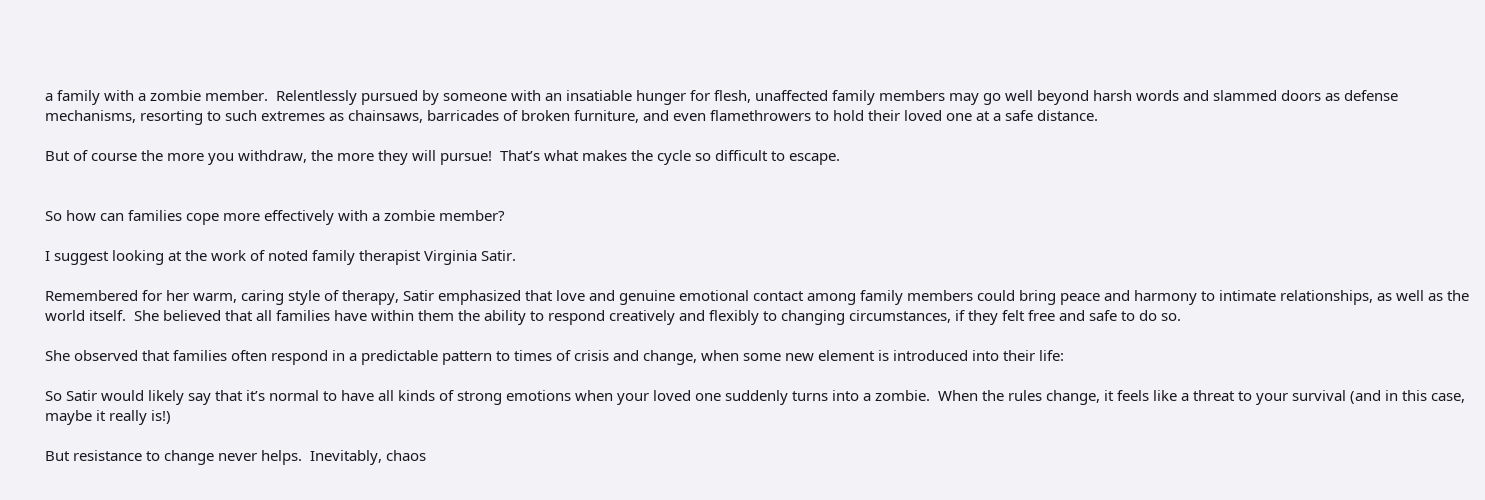a family with a zombie member.  Relentlessly pursued by someone with an insatiable hunger for flesh, unaffected family members may go well beyond harsh words and slammed doors as defense mechanisms, resorting to such extremes as chainsaws, barricades of broken furniture, and even flamethrowers to hold their loved one at a safe distance.

But of course the more you withdraw, the more they will pursue!  That’s what makes the cycle so difficult to escape.


So how can families cope more effectively with a zombie member?

I suggest looking at the work of noted family therapist Virginia Satir.

Remembered for her warm, caring style of therapy, Satir emphasized that love and genuine emotional contact among family members could bring peace and harmony to intimate relationships, as well as the world itself.  She believed that all families have within them the ability to respond creatively and flexibly to changing circumstances, if they felt free and safe to do so.

She observed that families often respond in a predictable pattern to times of crisis and change, when some new element is introduced into their life:

So Satir would likely say that it’s normal to have all kinds of strong emotions when your loved one suddenly turns into a zombie.  When the rules change, it feels like a threat to your survival (and in this case, maybe it really is!)

But resistance to change never helps.  Inevitably, chaos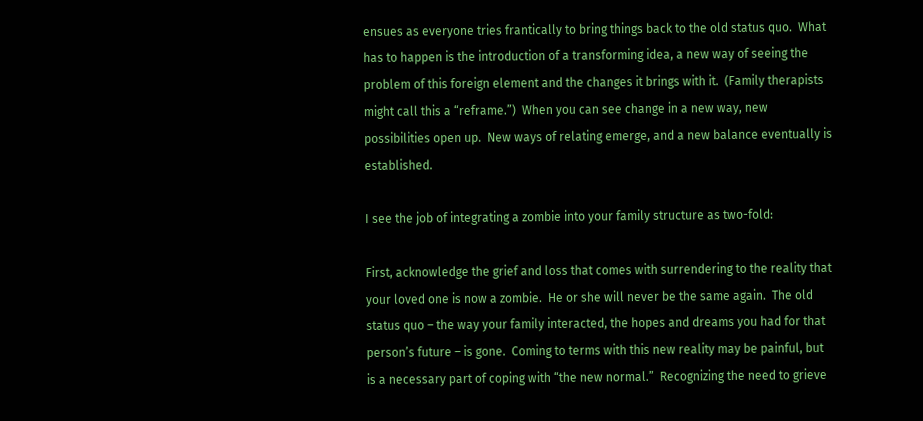ensues as everyone tries frantically to bring things back to the old status quo.  What has to happen is the introduction of a transforming idea, a new way of seeing the problem of this foreign element and the changes it brings with it.  (Family therapists might call this a “reframe.”)  When you can see change in a new way, new possibilities open up.  New ways of relating emerge, and a new balance eventually is established.

I see the job of integrating a zombie into your family structure as two-fold:

First, acknowledge the grief and loss that comes with surrendering to the reality that your loved one is now a zombie.  He or she will never be the same again.  The old status quo – the way your family interacted, the hopes and dreams you had for that person’s future – is gone.  Coming to terms with this new reality may be painful, but is a necessary part of coping with “the new normal.”  Recognizing the need to grieve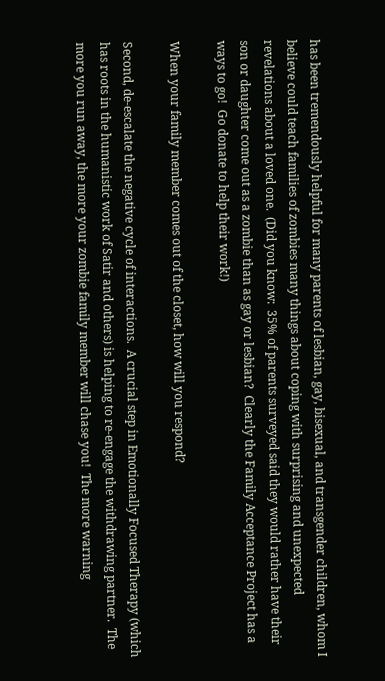has been tremendously helpful for many parents of lesbian, gay, bisexual, and transgender children, whom I believe could teach families of zombies many things about coping with surprising and unexpected  revelations about a loved one.  (Did you know:  35% of parents surveyed said they would rather have their son or daughter come out as a zombie than as gay or lesbian?  Clearly the Family Acceptance Project has a ways to go!  Go donate to help their work!)

When your family member comes out of the closet, how will you respond?

Second, de-escalate the negative cycle of interactions.  A crucial step in Emotionally Focused Therapy (which has roots in the humanistic work of Satir and others) is helping to re-engage the withdrawing partner.  The more you run away, the more your zombie family member will chase you!  The more warning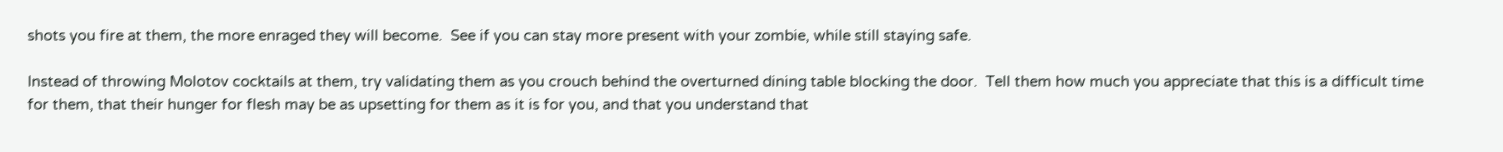shots you fire at them, the more enraged they will become.  See if you can stay more present with your zombie, while still staying safe.

Instead of throwing Molotov cocktails at them, try validating them as you crouch behind the overturned dining table blocking the door.  Tell them how much you appreciate that this is a difficult time for them, that their hunger for flesh may be as upsetting for them as it is for you, and that you understand that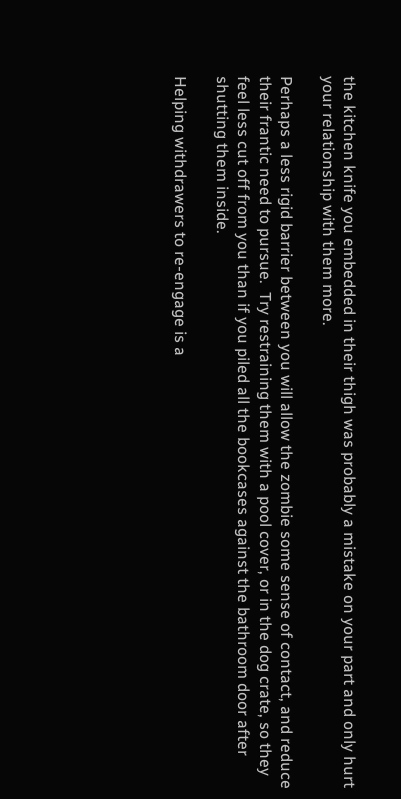the kitchen knife you embedded in their thigh was probably a mistake on your part and only hurt your relationship with them more.

Perhaps a less rigid barrier between you will allow the zombie some sense of contact, and reduce their frantic need to pursue.  Try restraining them with a pool cover, or in the dog crate, so they feel less cut off from you than if you piled all the bookcases against the bathroom door after shutting them inside.

Helping withdrawers to re-engage is a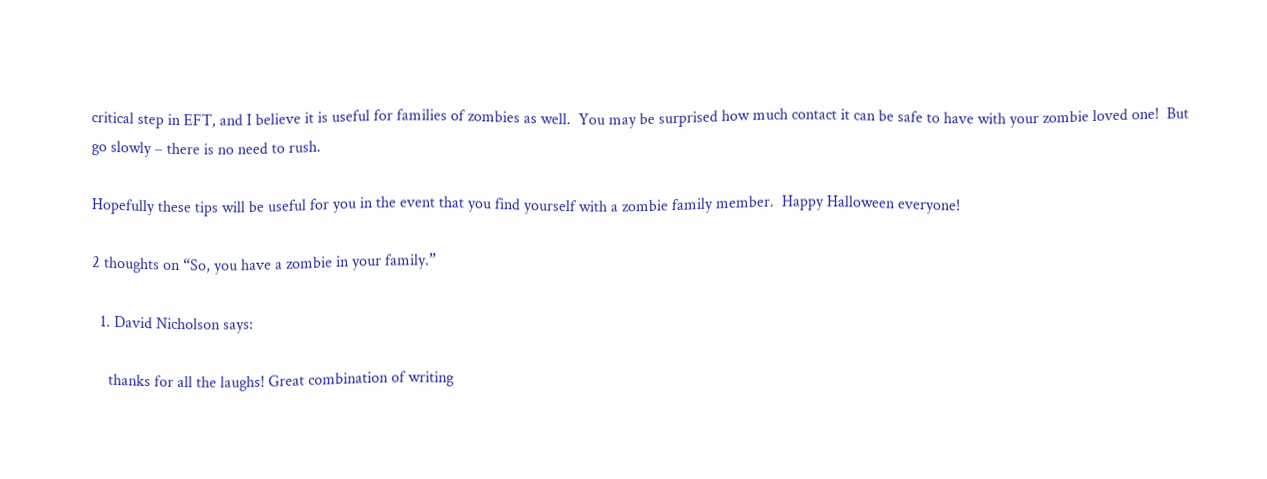critical step in EFT, and I believe it is useful for families of zombies as well.  You may be surprised how much contact it can be safe to have with your zombie loved one!  But go slowly – there is no need to rush.

Hopefully these tips will be useful for you in the event that you find yourself with a zombie family member.  Happy Halloween everyone!

2 thoughts on “So, you have a zombie in your family.”

  1. David Nicholson says:

    thanks for all the laughs! Great combination of writing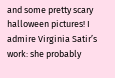and some pretty scary halloween pictures! I admire Virginia Satir’s work: she probably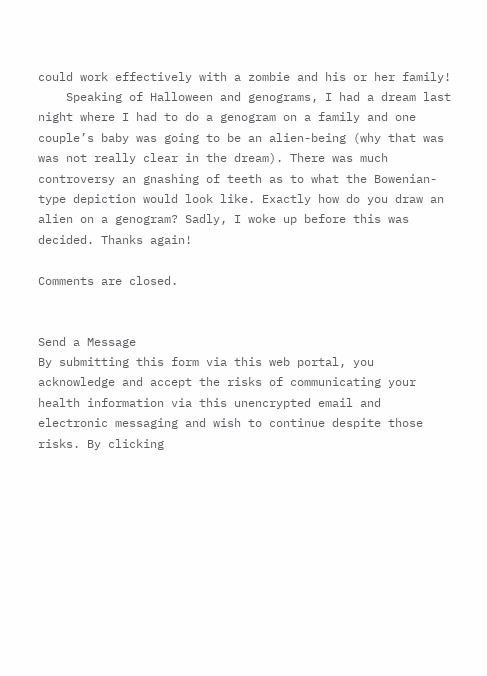could work effectively with a zombie and his or her family!
    Speaking of Halloween and genograms, I had a dream last night where I had to do a genogram on a family and one couple’s baby was going to be an alien-being (why that was was not really clear in the dream). There was much controversy an gnashing of teeth as to what the Bowenian-type depiction would look like. Exactly how do you draw an alien on a genogram? Sadly, I woke up before this was decided. Thanks again!

Comments are closed.


Send a Message
By submitting this form via this web portal, you acknowledge and accept the risks of communicating your health information via this unencrypted email and electronic messaging and wish to continue despite those risks. By clicking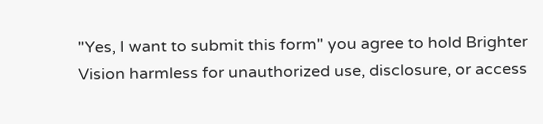"Yes, I want to submit this form" you agree to hold Brighter Vision harmless for unauthorized use, disclosure, or access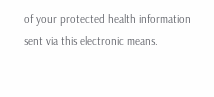of your protected health information sent via this electronic means.